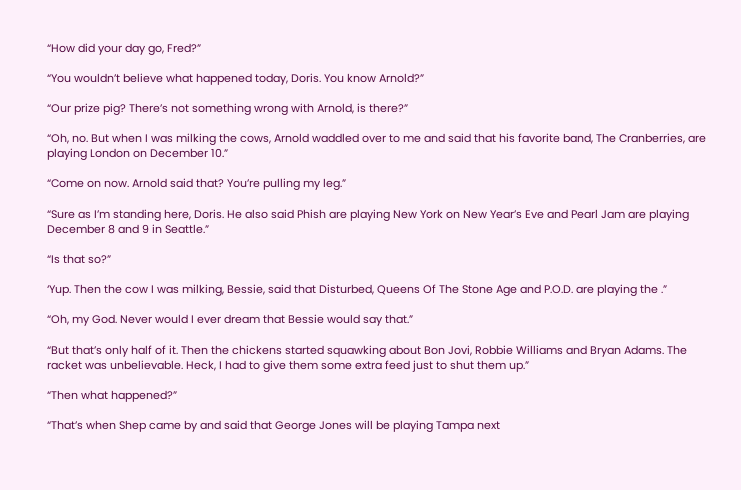“How did your day go, Fred?”

“You wouldn’t believe what happened today, Doris. You know Arnold?”

“Our prize pig? There’s not something wrong with Arnold, is there?”

“Oh, no. But when I was milking the cows, Arnold waddled over to me and said that his favorite band, The Cranberries, are playing London on December 10.”

“Come on now. Arnold said that? You’re pulling my leg.”

“Sure as I’m standing here, Doris. He also said Phish are playing New York on New Year’s Eve and Pearl Jam are playing December 8 and 9 in Seattle.”

“Is that so?”

‘Yup. Then the cow I was milking, Bessie, said that Disturbed, Queens Of The Stone Age and P.O.D. are playing the .”

“Oh, my God. Never would I ever dream that Bessie would say that.”

“But that’s only half of it. Then the chickens started squawking about Bon Jovi, Robbie Williams and Bryan Adams. The racket was unbelievable. Heck, I had to give them some extra feed just to shut them up.”

“Then what happened?”

“That’s when Shep came by and said that George Jones will be playing Tampa next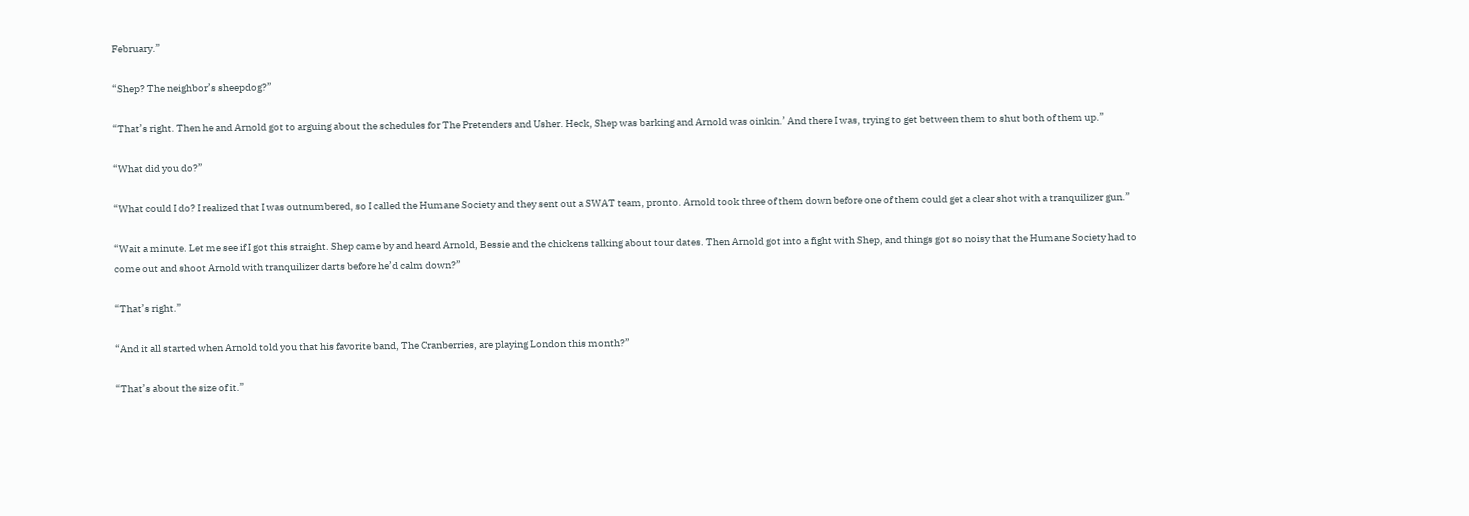February.”

“Shep? The neighbor’s sheepdog?”

“That’s right. Then he and Arnold got to arguing about the schedules for The Pretenders and Usher. Heck, Shep was barking and Arnold was oinkin.’ And there I was, trying to get between them to shut both of them up.”

“What did you do?”

“What could I do? I realized that I was outnumbered, so I called the Humane Society and they sent out a SWAT team, pronto. Arnold took three of them down before one of them could get a clear shot with a tranquilizer gun.”

“Wait a minute. Let me see if I got this straight. Shep came by and heard Arnold, Bessie and the chickens talking about tour dates. Then Arnold got into a fight with Shep, and things got so noisy that the Humane Society had to come out and shoot Arnold with tranquilizer darts before he’d calm down?”

“That’s right.”

“And it all started when Arnold told you that his favorite band, The Cranberries, are playing London this month?”

“That’s about the size of it.”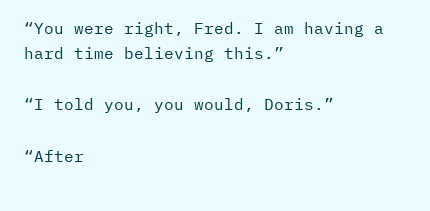“You were right, Fred. I am having a hard time believing this.”

“I told you, you would, Doris.”

“After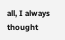all, I always thought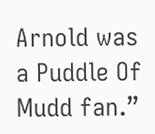Arnold was a Puddle Of Mudd fan.”